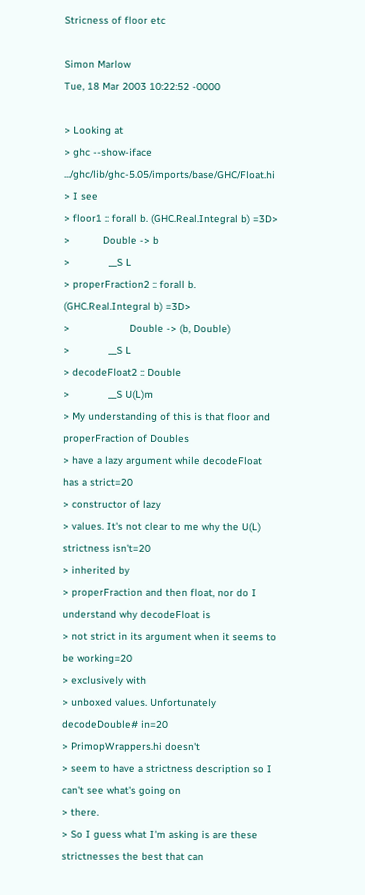Stricness of floor etc

Simon Marlow
Tue, 18 Mar 2003 10:22:52 -0000

> Looking at
> ghc --show-iface .../ghc/lib/ghc-5.05/imports/base/GHC/Float.hi
> I see
> floor1 :: forall b. (GHC.Real.Integral b) =3D>
>           Double -> b
>             __S L
> properFraction2 :: forall b. (GHC.Real.Integral b) =3D>
>                    Double -> (b, Double)
>             __S L
> decodeFloat2 :: Double
>             __S U(L)m
> My understanding of this is that floor and properFraction of Doubles
> have a lazy argument while decodeFloat has a strict=20
> constructor of lazy
> values. It's not clear to me why the U(L) strictness isn't=20
> inherited by
> properFraction and then float, nor do I understand why decodeFloat is
> not strict in its argument when it seems to be working=20
> exclusively with
> unboxed values. Unfortunately decodeDouble# in=20
> PrimopWrappers.hi doesn't
> seem to have a strictness description so I can't see what's going on
> there.
> So I guess what I'm asking is are these strictnesses the best that can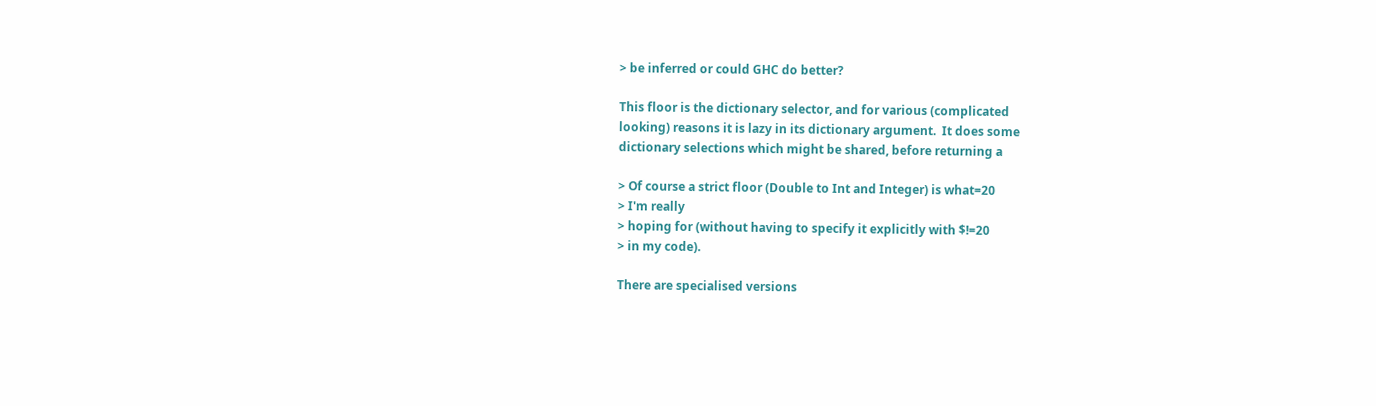> be inferred or could GHC do better?

This floor is the dictionary selector, and for various (complicated
looking) reasons it is lazy in its dictionary argument.  It does some
dictionary selections which might be shared, before returning a

> Of course a strict floor (Double to Int and Integer) is what=20
> I'm really
> hoping for (without having to specify it explicitly with $!=20
> in my code).

There are specialised versions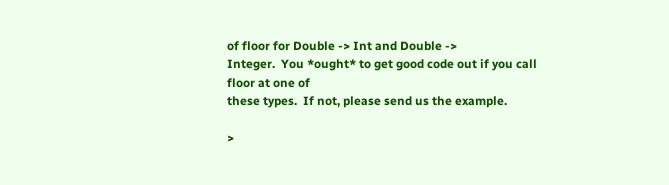of floor for Double -> Int and Double ->
Integer.  You *ought* to get good code out if you call floor at one of
these types.  If not, please send us the example.

>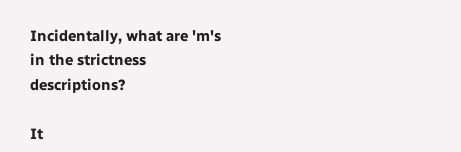Incidentally, what are 'm's in the strictness descriptions?

It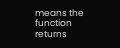means the function returns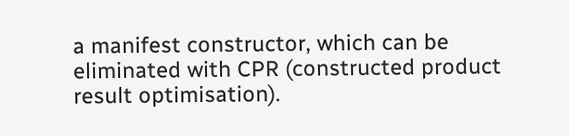a manifest constructor, which can be
eliminated with CPR (constructed product result optimisation).